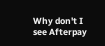Why don't I see Afterpay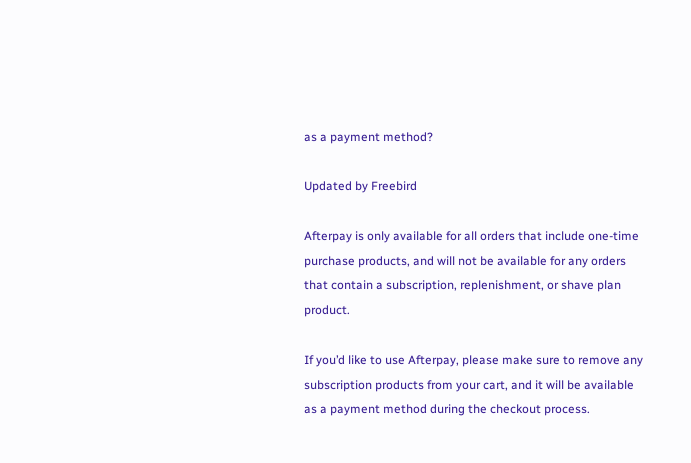as a payment method?

Updated by Freebird

Afterpay is only available for all orders that include one-time purchase products, and will not be available for any orders that contain a subscription, replenishment, or shave plan product.

If you’d like to use Afterpay, please make sure to remove any subscription products from your cart, and it will be available as a payment method during the checkout process.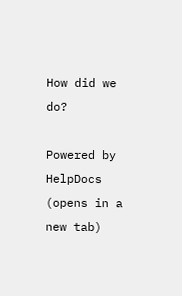How did we do?

Powered by HelpDocs (opens in a new tab)